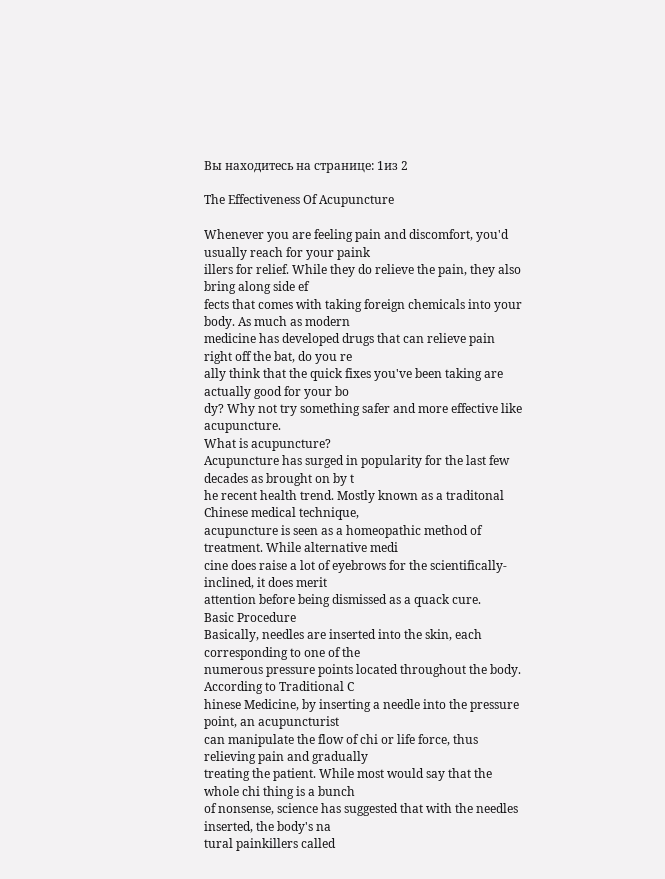Вы находитесь на странице: 1из 2

The Effectiveness Of Acupuncture

Whenever you are feeling pain and discomfort, you'd usually reach for your paink
illers for relief. While they do relieve the pain, they also bring along side ef
fects that comes with taking foreign chemicals into your body. As much as modern
medicine has developed drugs that can relieve pain right off the bat, do you re
ally think that the quick fixes you've been taking are actually good for your bo
dy? Why not try something safer and more effective like acupuncture.
What is acupuncture?
Acupuncture has surged in popularity for the last few decades as brought on by t
he recent health trend. Mostly known as a traditonal Chinese medical technique,
acupuncture is seen as a homeopathic method of treatment. While alternative medi
cine does raise a lot of eyebrows for the scientifically-inclined, it does merit
attention before being dismissed as a quack cure.
Basic Procedure
Basically, needles are inserted into the skin, each corresponding to one of the
numerous pressure points located throughout the body. According to Traditional C
hinese Medicine, by inserting a needle into the pressure point, an acupuncturist
can manipulate the flow of chi or life force, thus relieving pain and gradually
treating the patient. While most would say that the whole chi thing is a bunch
of nonsense, science has suggested that with the needles inserted, the body's na
tural painkillers called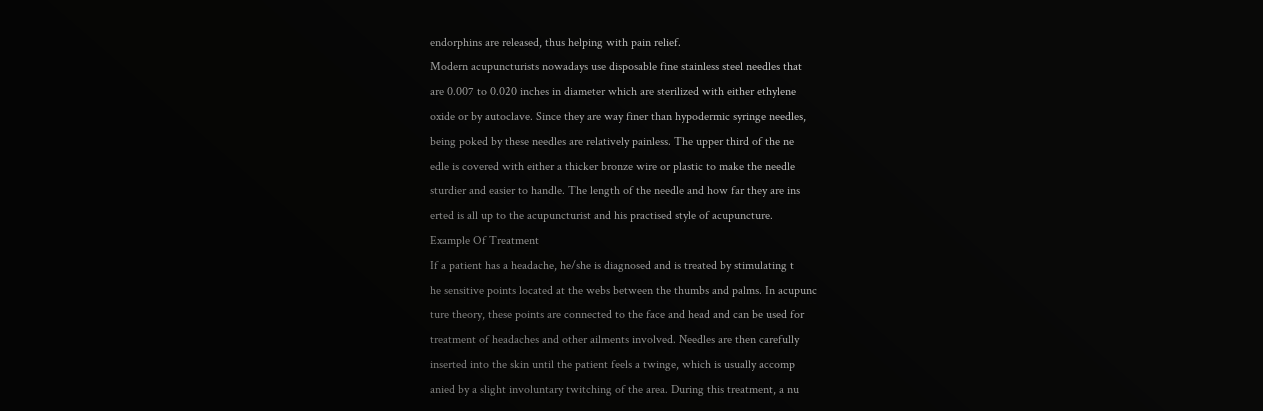endorphins are released, thus helping with pain relief.
Modern acupuncturists nowadays use disposable fine stainless steel needles that
are 0.007 to 0.020 inches in diameter which are sterilized with either ethylene
oxide or by autoclave. Since they are way finer than hypodermic syringe needles,
being poked by these needles are relatively painless. The upper third of the ne
edle is covered with either a thicker bronze wire or plastic to make the needle
sturdier and easier to handle. The length of the needle and how far they are ins
erted is all up to the acupuncturist and his practised style of acupuncture.
Example Of Treatment
If a patient has a headache, he/she is diagnosed and is treated by stimulating t
he sensitive points located at the webs between the thumbs and palms. In acupunc
ture theory, these points are connected to the face and head and can be used for
treatment of headaches and other ailments involved. Needles are then carefully
inserted into the skin until the patient feels a twinge, which is usually accomp
anied by a slight involuntary twitching of the area. During this treatment, a nu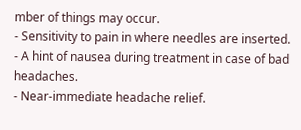mber of things may occur.
- Sensitivity to pain in where needles are inserted.
- A hint of nausea during treatment in case of bad headaches.
- Near-immediate headache relief.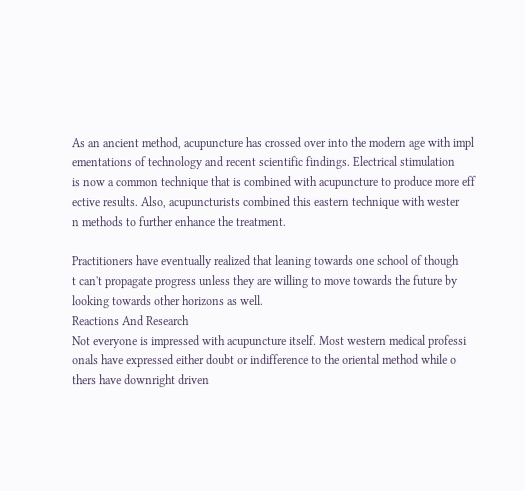As an ancient method, acupuncture has crossed over into the modern age with impl
ementations of technology and recent scientific findings. Electrical stimulation
is now a common technique that is combined with acupuncture to produce more eff
ective results. Also, acupuncturists combined this eastern technique with wester
n methods to further enhance the treatment.

Practitioners have eventually realized that leaning towards one school of though
t can't propagate progress unless they are willing to move towards the future by
looking towards other horizons as well.
Reactions And Research
Not everyone is impressed with acupuncture itself. Most western medical professi
onals have expressed either doubt or indifference to the oriental method while o
thers have downright driven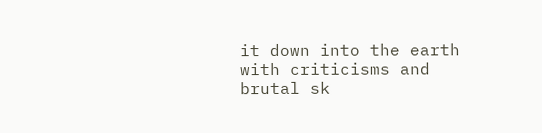it down into the earth with criticisms and brutal sk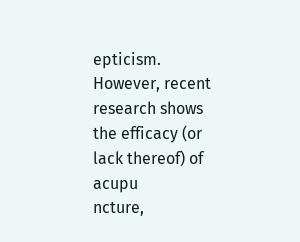epticism. However, recent research shows the efficacy (or lack thereof) of acupu
ncture,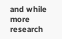and while more research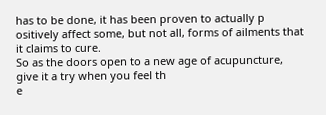has to be done, it has been proven to actually p
ositively affect some, but not all, forms of ailments that it claims to cure.
So as the doors open to a new age of acupuncture, give it a try when you feel th
e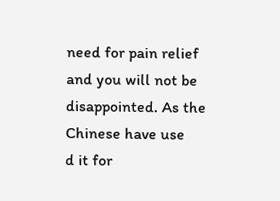need for pain relief and you will not be disappointed. As the Chinese have use
d it for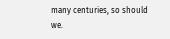many centuries, so should we.